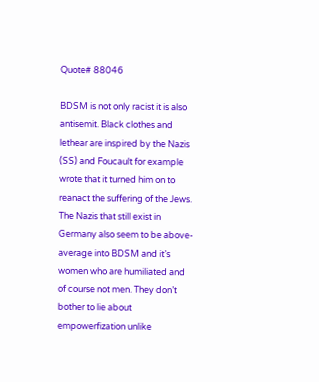Quote# 88046

BDSM is not only racist it is also antisemit. Black clothes and lethear are inspired by the Nazis (SS) and Foucault for example wrote that it turned him on to reanact the suffering of the Jews. The Nazis that still exist in Germany also seem to be above-average into BDSM and it’s women who are humiliated and of course not men. They don’t bother to lie about empowerfization unlike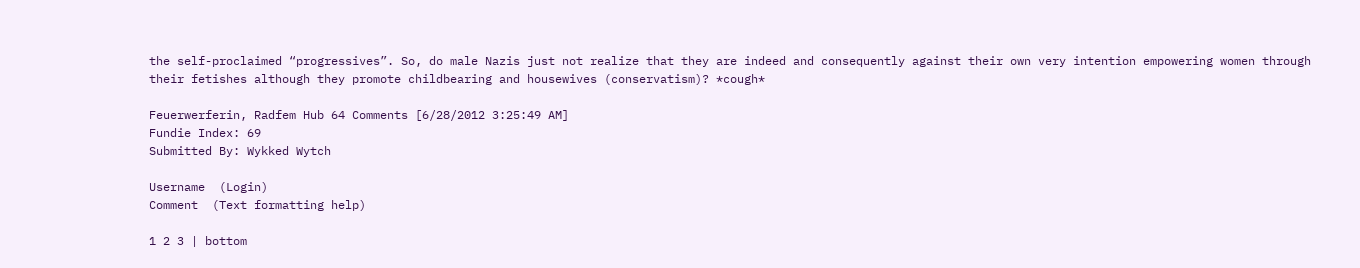the self-proclaimed “progressives”. So, do male Nazis just not realize that they are indeed and consequently against their own very intention empowering women through their fetishes although they promote childbearing and housewives (conservatism)? *cough*

Feuerwerferin, Radfem Hub 64 Comments [6/28/2012 3:25:49 AM]
Fundie Index: 69
Submitted By: Wykked Wytch

Username  (Login)
Comment  (Text formatting help)

1 2 3 | bottom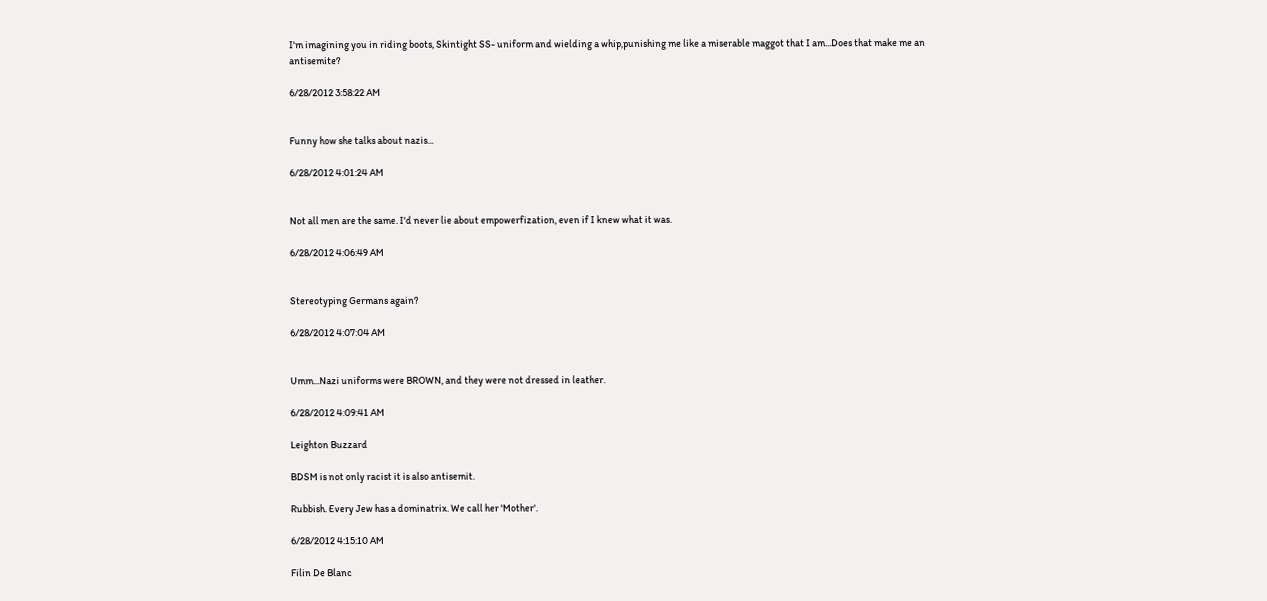I'm imagining you in riding boots, Skintight SS- uniform and wielding a whip,punishing me like a miserable maggot that I am...Does that make me an antisemite?

6/28/2012 3:58:22 AM


Funny how she talks about nazis...

6/28/2012 4:01:24 AM


Not all men are the same. I'd never lie about empowerfization, even if I knew what it was.

6/28/2012 4:06:49 AM


Stereotyping Germans again?

6/28/2012 4:07:04 AM


Umm...Nazi uniforms were BROWN, and they were not dressed in leather.

6/28/2012 4:09:41 AM

Leighton Buzzard

BDSM is not only racist it is also antisemit.

Rubbish. Every Jew has a dominatrix. We call her 'Mother'.

6/28/2012 4:15:10 AM

Filin De Blanc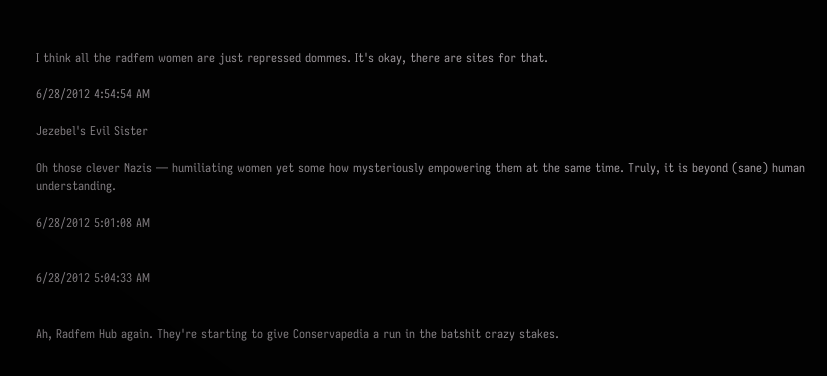I think all the radfem women are just repressed dommes. It's okay, there are sites for that.

6/28/2012 4:54:54 AM

Jezebel's Evil Sister

Oh those clever Nazis — humiliating women yet some how mysteriously empowering them at the same time. Truly, it is beyond (sane) human understanding.

6/28/2012 5:01:08 AM


6/28/2012 5:04:33 AM


Ah, Radfem Hub again. They're starting to give Conservapedia a run in the batshit crazy stakes.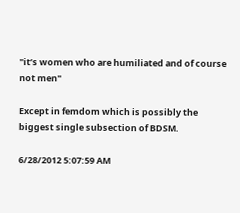"it’s women who are humiliated and of course not men"

Except in femdom which is possibly the biggest single subsection of BDSM.

6/28/2012 5:07:59 AM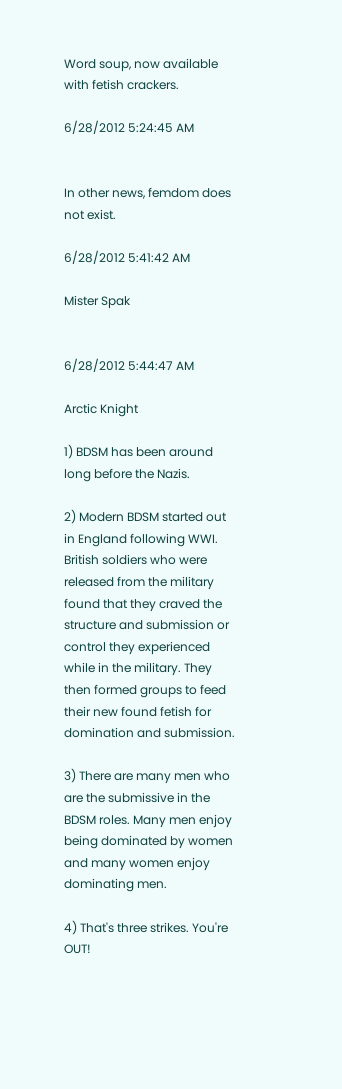Word soup, now available with fetish crackers.

6/28/2012 5:24:45 AM


In other news, femdom does not exist.

6/28/2012 5:41:42 AM

Mister Spak


6/28/2012 5:44:47 AM

Arctic Knight

1) BDSM has been around long before the Nazis.

2) Modern BDSM started out in England following WWI. British soldiers who were released from the military found that they craved the structure and submission or control they experienced while in the military. They then formed groups to feed their new found fetish for domination and submission.

3) There are many men who are the submissive in the BDSM roles. Many men enjoy being dominated by women and many women enjoy dominating men.

4) That's three strikes. You're OUT!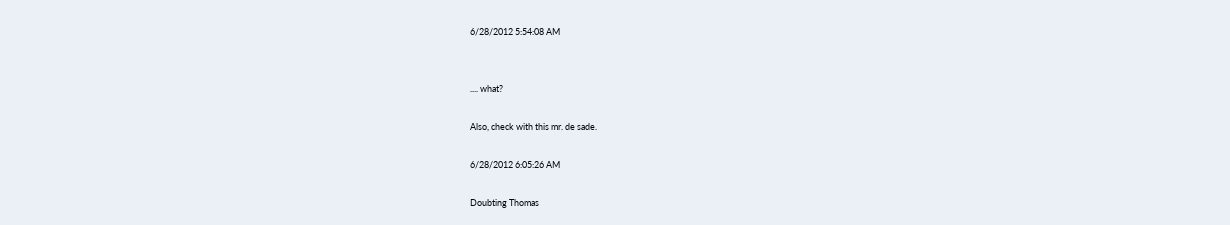6/28/2012 5:54:08 AM


.... what?

Also, check with this mr. de sade.

6/28/2012 6:05:26 AM

Doubting Thomas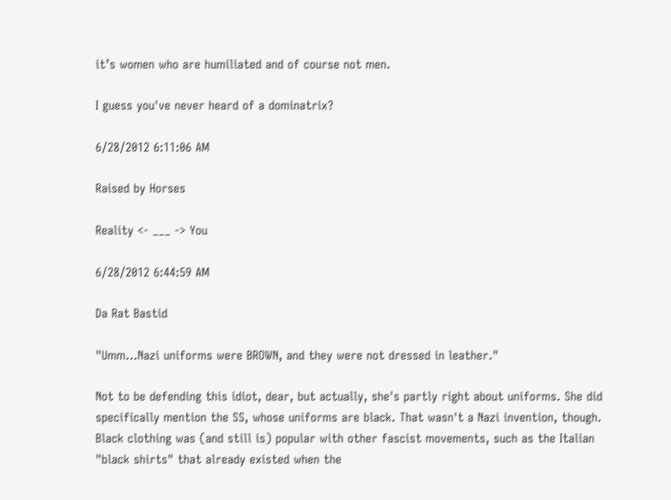it’s women who are humiliated and of course not men.

I guess you've never heard of a dominatrix?

6/28/2012 6:11:06 AM

Raised by Horses

Reality <- ___ -> You

6/28/2012 6:44:59 AM

Da Rat Bastid

"Umm...Nazi uniforms were BROWN, and they were not dressed in leather."

Not to be defending this idiot, dear, but actually, she's partly right about uniforms. She did specifically mention the SS, whose uniforms are black. That wasn't a Nazi invention, though. Black clothing was (and still is) popular with other fascist movements, such as the Italian "black shirts" that already existed when the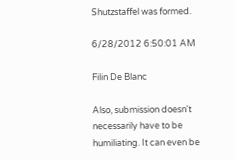Shutzstaffel was formed.

6/28/2012 6:50:01 AM

Filin De Blanc

Also, submission doesn't necessarily have to be humiliating. It can even be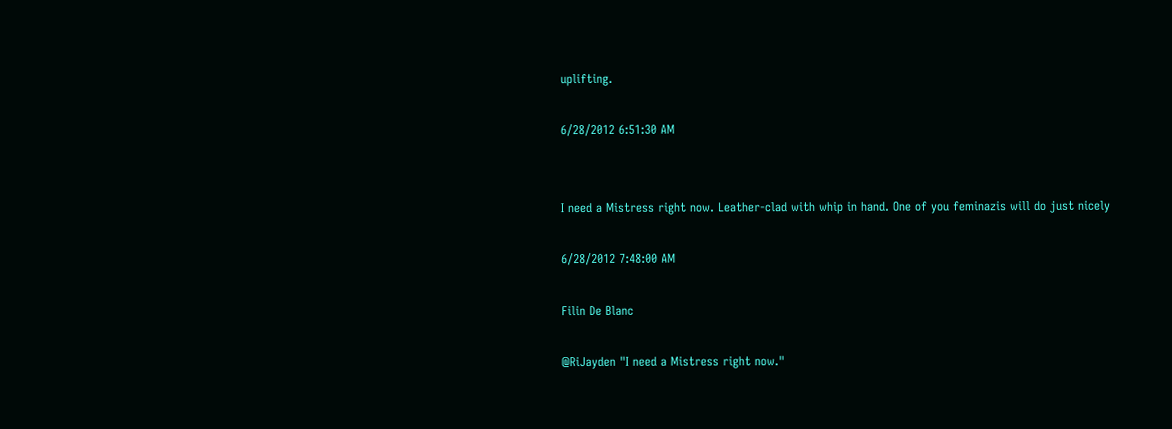uplifting.

6/28/2012 6:51:30 AM


I need a Mistress right now. Leather-clad with whip in hand. One of you feminazis will do just nicely

6/28/2012 7:48:00 AM

Filin De Blanc

@RiJayden "I need a Mistress right now."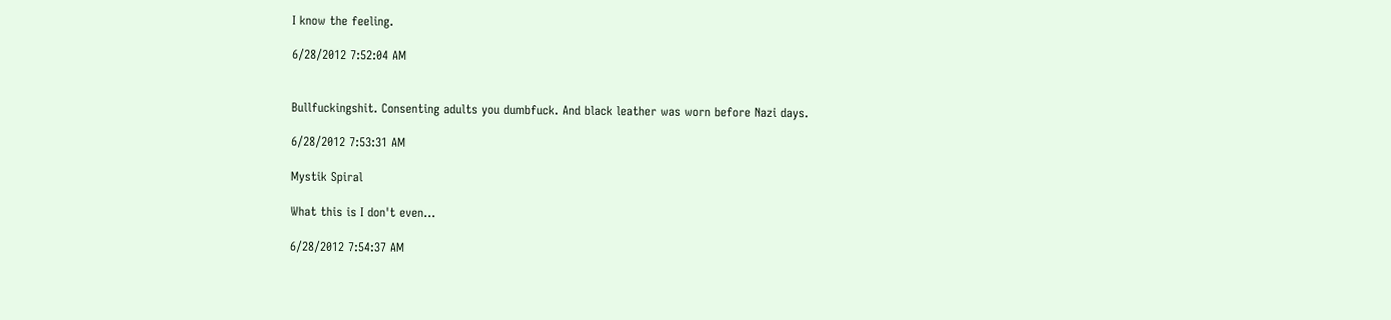I know the feeling.

6/28/2012 7:52:04 AM


Bullfuckingshit. Consenting adults you dumbfuck. And black leather was worn before Nazi days.

6/28/2012 7:53:31 AM

Mystik Spiral

What this is I don't even...

6/28/2012 7:54:37 AM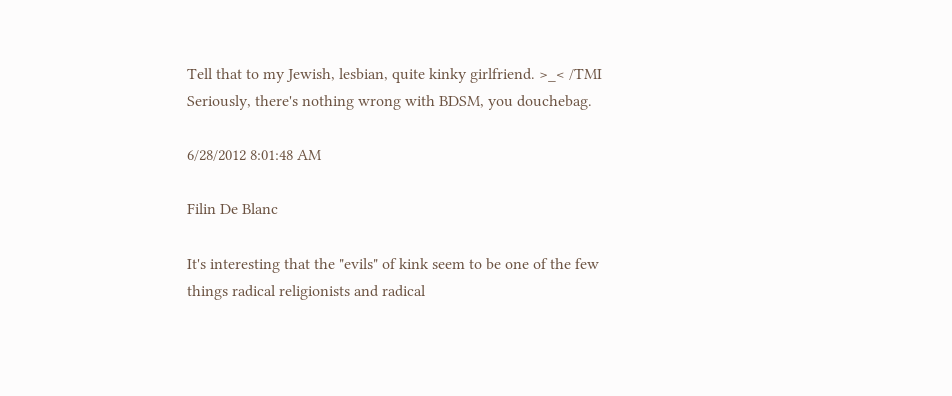Tell that to my Jewish, lesbian, quite kinky girlfriend. >_< /TMI
Seriously, there's nothing wrong with BDSM, you douchebag.

6/28/2012 8:01:48 AM

Filin De Blanc

It's interesting that the "evils" of kink seem to be one of the few things radical religionists and radical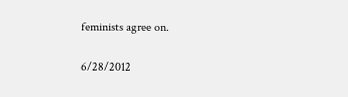feminists agree on.

6/28/2012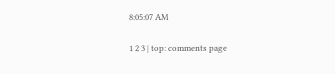8:05:07 AM

1 2 3 | top: comments page